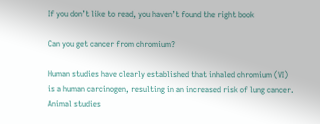If you don’t like to read, you haven’t found the right book

Can you get cancer from chromium?

Human studies have clearly established that inhaled chromium (VI) is a human carcinogen, resulting in an increased risk of lung cancer. Animal studies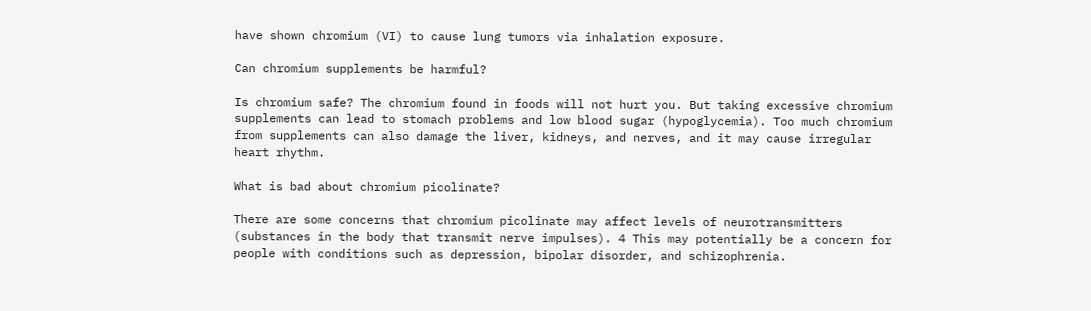have shown chromium (VI) to cause lung tumors via inhalation exposure.

Can chromium supplements be harmful?

Is chromium safe? The chromium found in foods will not hurt you. But taking excessive chromium supplements can lead to stomach problems and low blood sugar (hypoglycemia). Too much chromium from supplements can also damage the liver, kidneys, and nerves, and it may cause irregular heart rhythm.

What is bad about chromium picolinate?

There are some concerns that chromium picolinate may affect levels of neurotransmitters (substances in the body that transmit nerve impulses). 4 This may potentially be a concern for people with conditions such as depression, bipolar disorder, and schizophrenia.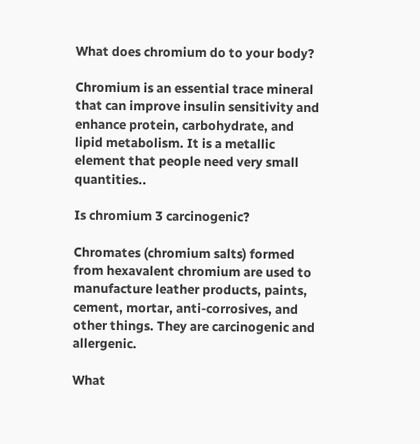What does chromium do to your body?

Chromium is an essential trace mineral that can improve insulin sensitivity and enhance protein, carbohydrate, and lipid metabolism. It is a metallic element that people need very small quantities..

Is chromium 3 carcinogenic?

Chromates (chromium salts) formed from hexavalent chromium are used to manufacture leather products, paints, cement, mortar, anti-corrosives, and other things. They are carcinogenic and allergenic.

What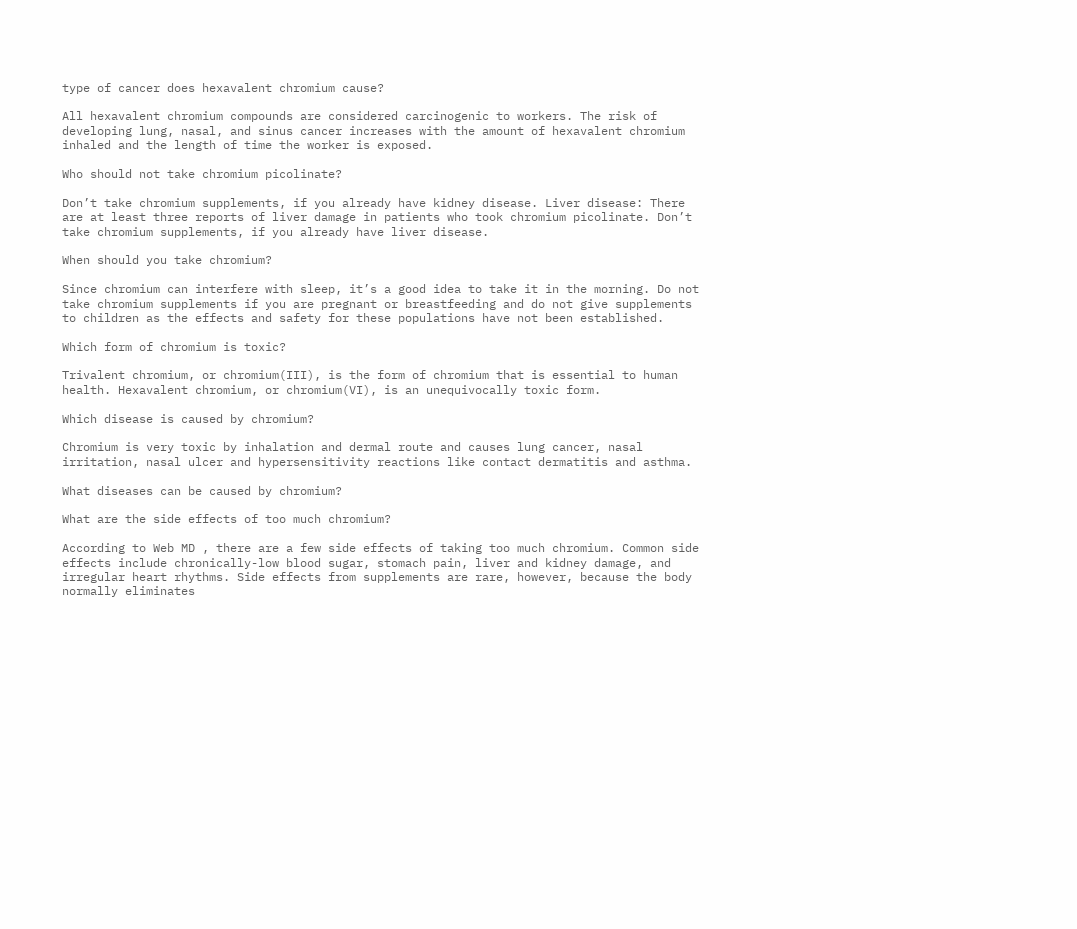type of cancer does hexavalent chromium cause?

All hexavalent chromium compounds are considered carcinogenic to workers. The risk of developing lung, nasal, and sinus cancer increases with the amount of hexavalent chromium inhaled and the length of time the worker is exposed.

Who should not take chromium picolinate?

Don’t take chromium supplements, if you already have kidney disease. Liver disease: There are at least three reports of liver damage in patients who took chromium picolinate. Don’t take chromium supplements, if you already have liver disease.

When should you take chromium?

Since chromium can interfere with sleep, it’s a good idea to take it in the morning. Do not take chromium supplements if you are pregnant or breastfeeding and do not give supplements to children as the effects and safety for these populations have not been established.

Which form of chromium is toxic?

Trivalent chromium, or chromium(III), is the form of chromium that is essential to human health. Hexavalent chromium, or chromium(VI), is an unequivocally toxic form.

Which disease is caused by chromium?

Chromium is very toxic by inhalation and dermal route and causes lung cancer, nasal irritation, nasal ulcer and hypersensitivity reactions like contact dermatitis and asthma.

What diseases can be caused by chromium?

What are the side effects of too much chromium?

According to Web MD , there are a few side effects of taking too much chromium. Common side effects include chronically-low blood sugar, stomach pain, liver and kidney damage, and irregular heart rhythms. Side effects from supplements are rare, however, because the body normally eliminates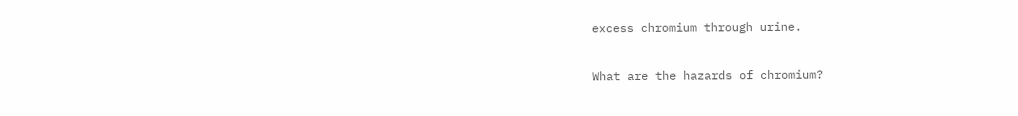excess chromium through urine.

What are the hazards of chromium?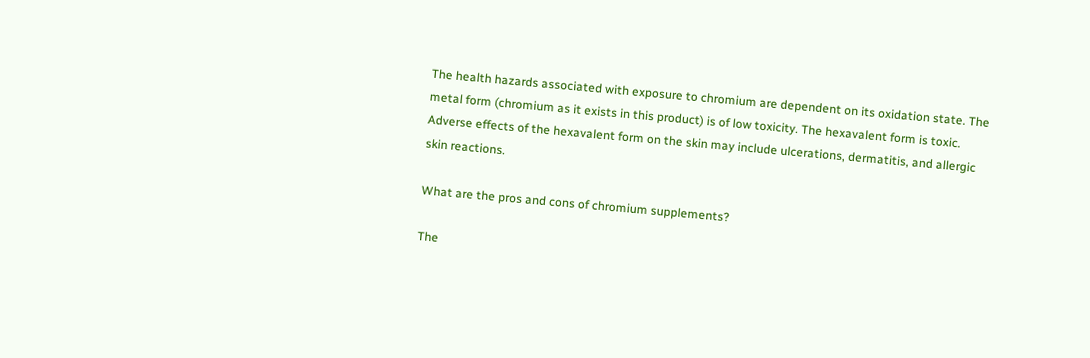The health hazards associated with exposure to chromium are dependent on its oxidation state. The metal form (chromium as it exists in this product) is of low toxicity. The hexavalent form is toxic. Adverse effects of the hexavalent form on the skin may include ulcerations, dermatitis, and allergic skin reactions.

What are the pros and cons of chromium supplements?

The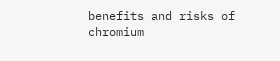benefits and risks of chromium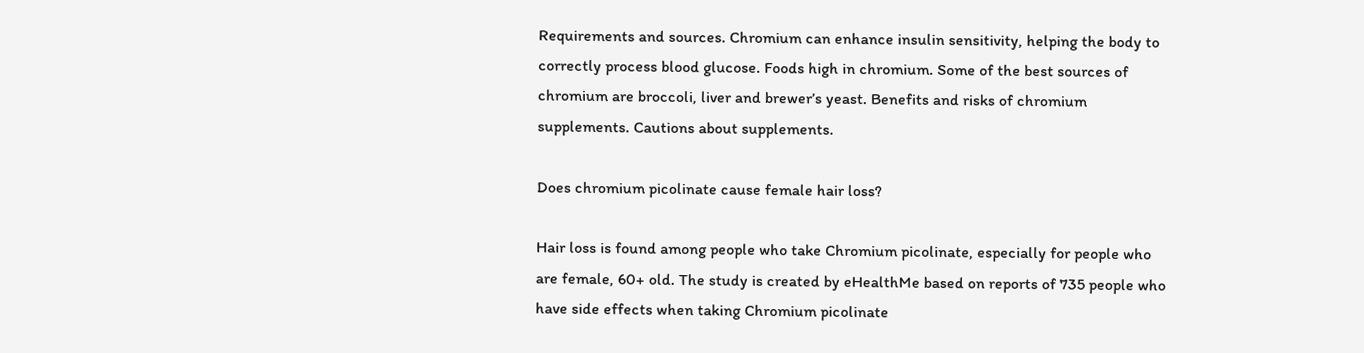Requirements and sources. Chromium can enhance insulin sensitivity, helping the body to correctly process blood glucose. Foods high in chromium. Some of the best sources of chromium are broccoli, liver and brewer’s yeast. Benefits and risks of chromium supplements. Cautions about supplements.

Does chromium picolinate cause female hair loss?

Hair loss is found among people who take Chromium picolinate, especially for people who are female, 60+ old. The study is created by eHealthMe based on reports of 735 people who have side effects when taking Chromium picolinate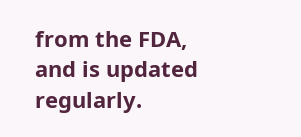from the FDA, and is updated regularly.